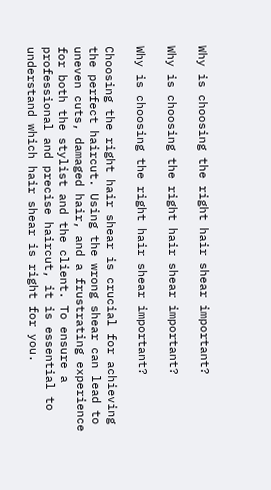Why is choosing the right hair shear important?

Why is choosing the right hair shear important?

Why is choosing the right hair shear important?

Choosing the right hair shear is crucial for achieving the perfect haircut. Using the wrong shear can lead to uneven cuts, damaged hair, and a frustrating experience for both the stylist and the client. To ensure a professional and precise haircut, it is essential to understand which hair shear is right for you.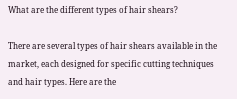What are the different types of hair shears?

There are several types of hair shears available in the market, each designed for specific cutting techniques and hair types. Here are the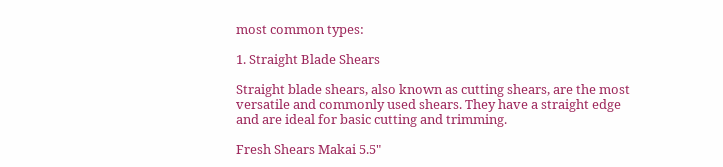most common types:

1. Straight Blade Shears

Straight blade shears, also known as cutting shears, are the most versatile and commonly used shears. They have a straight edge and are ideal for basic cutting and trimming.

Fresh Shears Makai 5.5"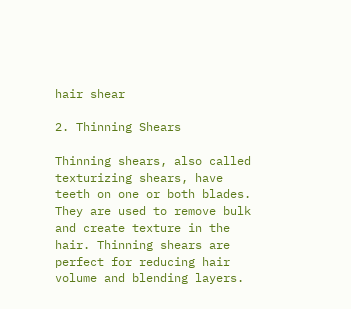hair shear

2. Thinning Shears

Thinning shears, also called texturizing shears, have teeth on one or both blades. They are used to remove bulk and create texture in the hair. Thinning shears are perfect for reducing hair volume and blending layers.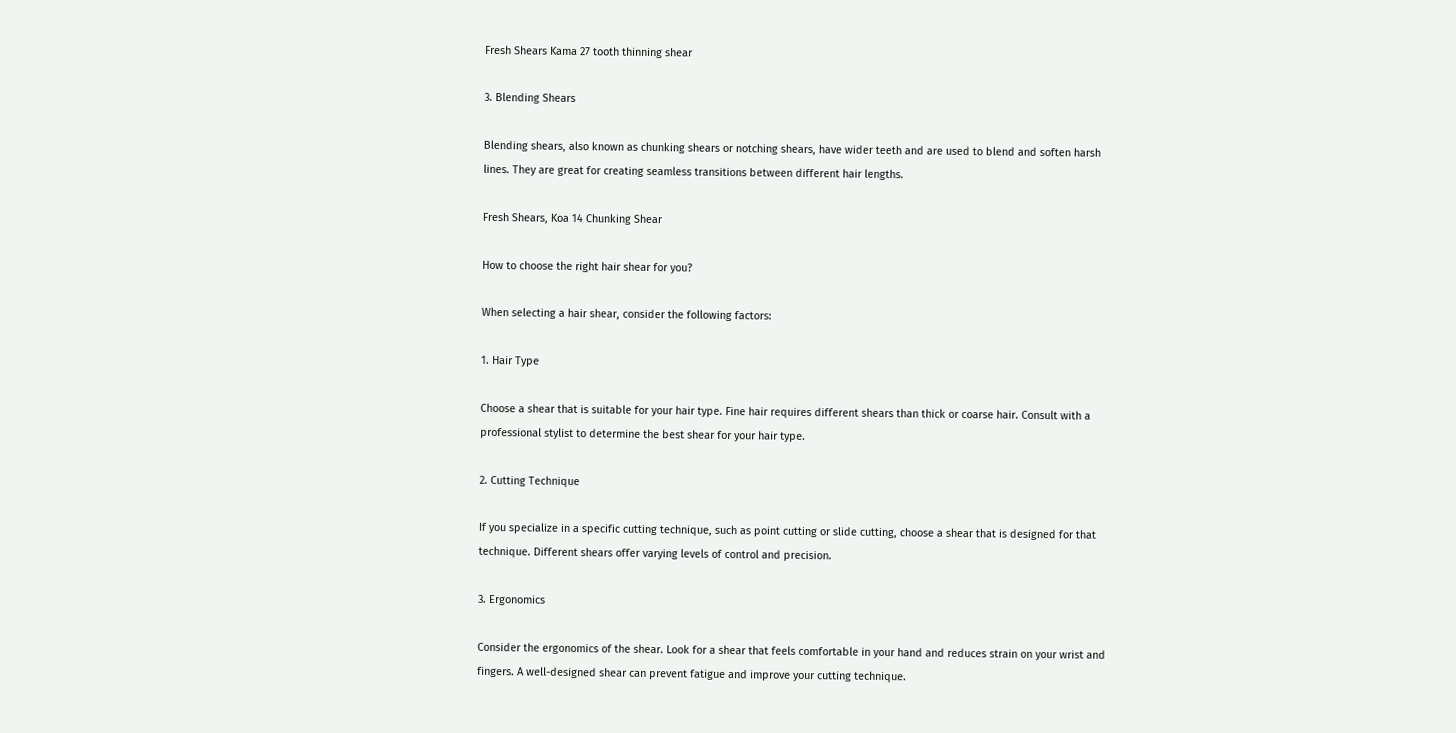Fresh Shears Kama 27 tooth thinning shear

3. Blending Shears

Blending shears, also known as chunking shears or notching shears, have wider teeth and are used to blend and soften harsh lines. They are great for creating seamless transitions between different hair lengths.

Fresh Shears, Koa 14 Chunking Shear

How to choose the right hair shear for you?

When selecting a hair shear, consider the following factors:

1. Hair Type

Choose a shear that is suitable for your hair type. Fine hair requires different shears than thick or coarse hair. Consult with a professional stylist to determine the best shear for your hair type.

2. Cutting Technique

If you specialize in a specific cutting technique, such as point cutting or slide cutting, choose a shear that is designed for that technique. Different shears offer varying levels of control and precision.

3. Ergonomics

Consider the ergonomics of the shear. Look for a shear that feels comfortable in your hand and reduces strain on your wrist and fingers. A well-designed shear can prevent fatigue and improve your cutting technique.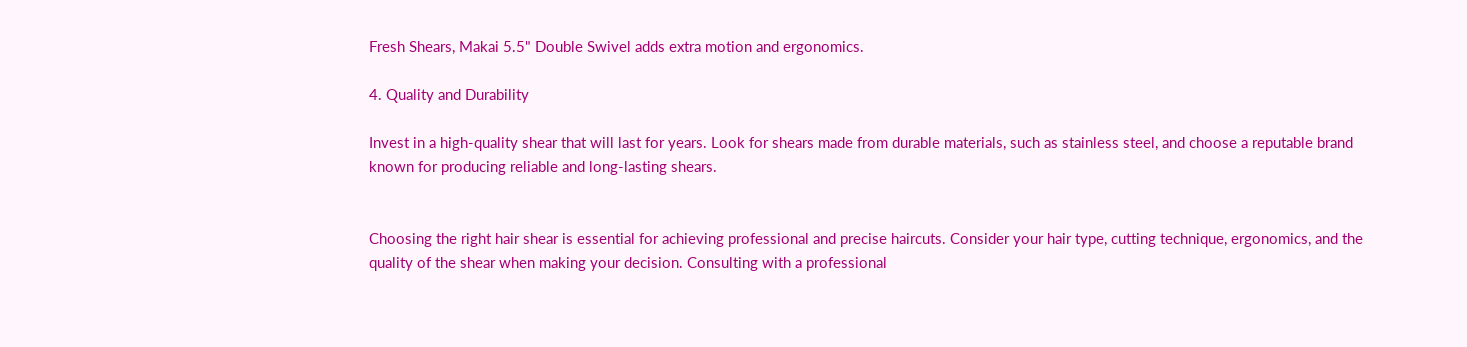Fresh Shears, Makai 5.5" Double Swivel adds extra motion and ergonomics.

4. Quality and Durability

Invest in a high-quality shear that will last for years. Look for shears made from durable materials, such as stainless steel, and choose a reputable brand known for producing reliable and long-lasting shears.


Choosing the right hair shear is essential for achieving professional and precise haircuts. Consider your hair type, cutting technique, ergonomics, and the quality of the shear when making your decision. Consulting with a professional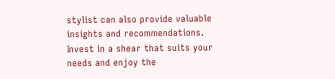stylist can also provide valuable insights and recommendations. Invest in a shear that suits your needs and enjoy the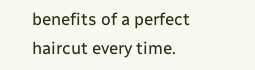benefits of a perfect haircut every time.